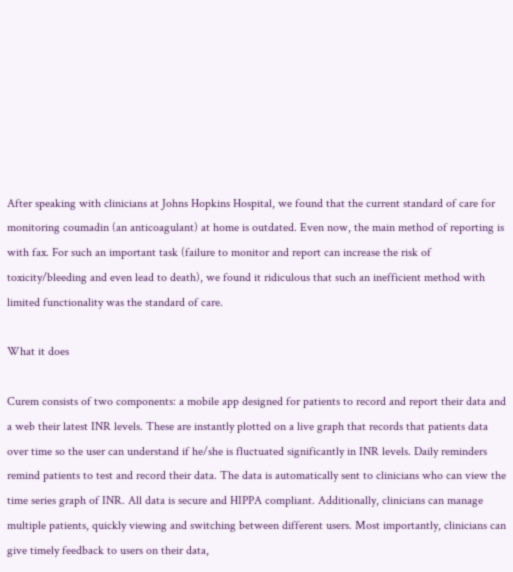After speaking with clinicians at Johns Hopkins Hospital, we found that the current standard of care for monitoring coumadin (an anticoagulant) at home is outdated. Even now, the main method of reporting is with fax. For such an important task (failure to monitor and report can increase the risk of toxicity/bleeding and even lead to death), we found it ridiculous that such an inefficient method with limited functionality was the standard of care.

What it does

Curem consists of two components: a mobile app designed for patients to record and report their data and a web their latest INR levels. These are instantly plotted on a live graph that records that patients data over time so the user can understand if he/she is fluctuated significantly in INR levels. Daily reminders remind patients to test and record their data. The data is automatically sent to clinicians who can view the time series graph of INR. All data is secure and HIPPA compliant. Additionally, clinicians can manage multiple patients, quickly viewing and switching between different users. Most importantly, clinicians can give timely feedback to users on their data,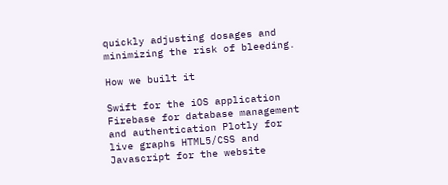quickly adjusting dosages and minimizing the risk of bleeding.

How we built it

Swift for the iOS application Firebase for database management and authentication Plotly for live graphs HTML5/CSS and Javascript for the website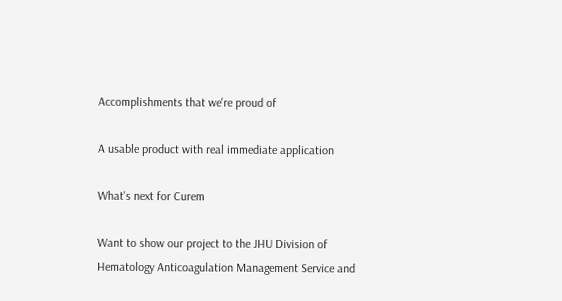Accomplishments that we're proud of

A usable product with real immediate application

What's next for Curem

Want to show our project to the JHU Division of Hematology Anticoagulation Management Service and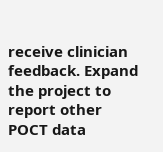receive clinician feedback. Expand the project to report other POCT data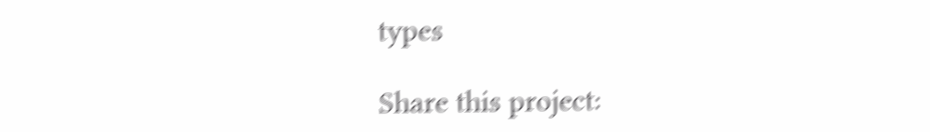types

Share this project: